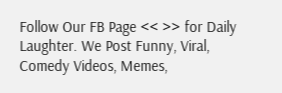Follow Our FB Page << >> for Daily Laughter. We Post Funny, Viral, Comedy Videos, Memes,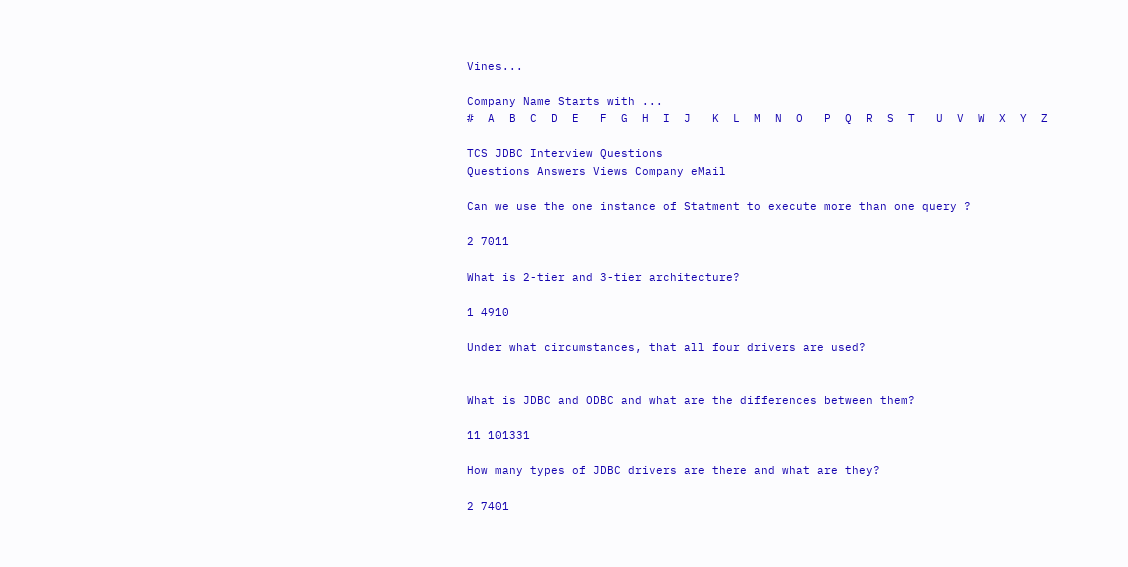Vines...

Company Name Starts with ...
#  A  B  C  D  E   F  G  H  I  J   K  L  M  N  O   P  Q  R  S  T   U  V  W  X  Y  Z

TCS JDBC Interview Questions
Questions Answers Views Company eMail

Can we use the one instance of Statment to execute more than one query ?

2 7011

What is 2-tier and 3-tier architecture?

1 4910

Under what circumstances, that all four drivers are used?


What is JDBC and ODBC and what are the differences between them?

11 101331

How many types of JDBC drivers are there and what are they?

2 7401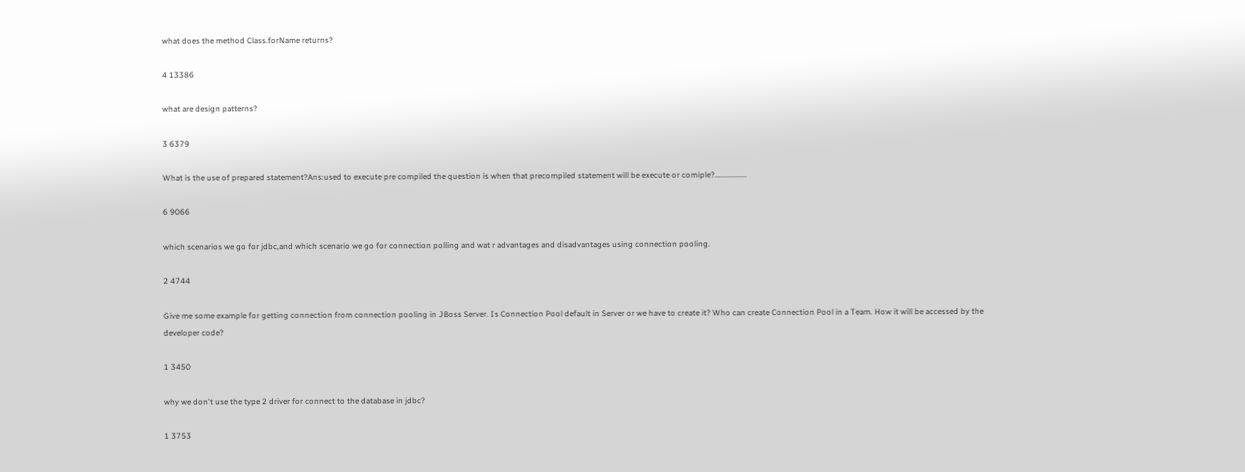what does the method Class.forName returns?

4 13386

what are design patterns?

3 6379

What is the use of prepared statement?Ans:used to execute pre compiled the question is when that precompiled statement will be execute or comiple?................

6 9066

which scenarios we go for jdbc,and which scenario we go for connection polling and wat r advantages and disadvantages using connection pooling.

2 4744

Give me some example for getting connection from connection pooling in JBoss Server. Is Connection Pool default in Server or we have to create it? Who can create Connection Pool in a Team. How it will be accessed by the developer code?

1 3450

why we don't use the type 2 driver for connect to the database in jdbc?

1 3753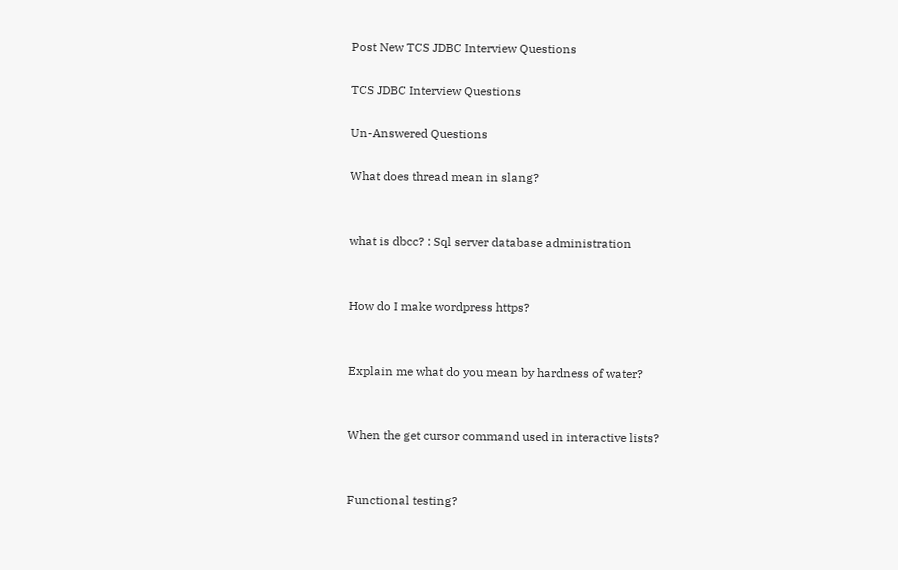Post New TCS JDBC Interview Questions

TCS JDBC Interview Questions

Un-Answered Questions

What does thread mean in slang?


what is dbcc? : Sql server database administration


How do I make wordpress https?


Explain me what do you mean by hardness of water?


When the get cursor command used in interactive lists?


Functional testing?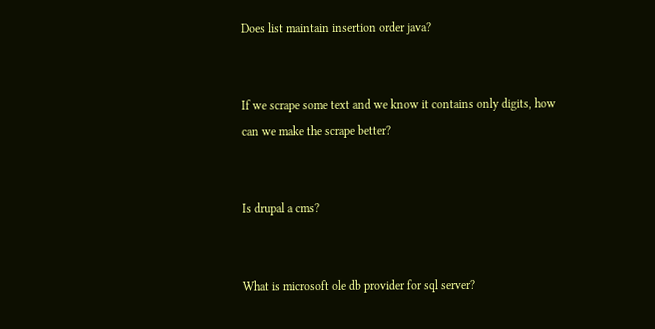Does list maintain insertion order java?


If we scrape some text and we know it contains only digits, how can we make the scrape better?


Is drupal a cms?


What is microsoft ole db provider for sql server?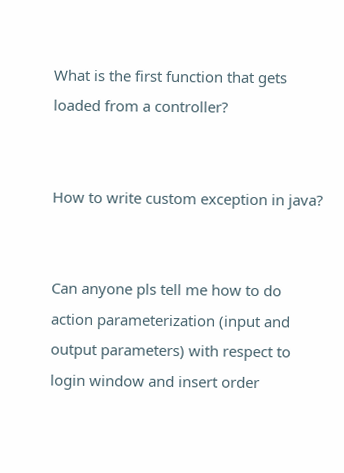What is the first function that gets loaded from a controller?


How to write custom exception in java?


Can anyone pls tell me how to do action parameterization (input and output parameters) with respect to login window and insert order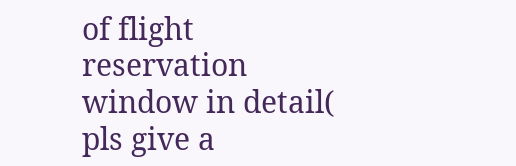of flight reservation window in detail( pls give a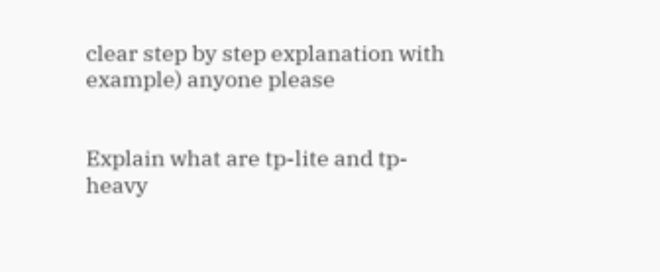clear step by step explanation with example) anyone please


Explain what are tp-lite and tp-heavy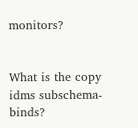monitors?


What is the copy idms subschema-binds?